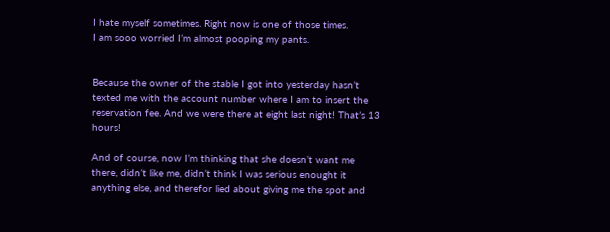I hate myself sometimes. Right now is one of those times.
I am sooo worried I’m almost pooping my pants.


Because the owner of the stable I got into yesterday hasn’t texted me with the account number where I am to insert the reservation fee. And we were there at eight last night! That’s 13 hours!

And of course, now I’m thinking that she doesn’t want me there, didn’t like me, didn’t think I was serious enought it anything else, and therefor lied about giving me the spot and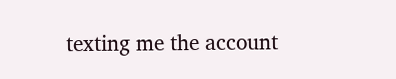texting me the account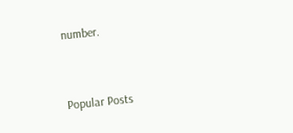number.


Popular Posts